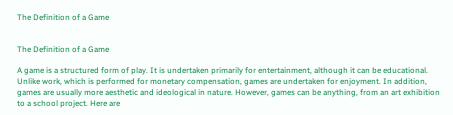The Definition of a Game


The Definition of a Game

A game is a structured form of play. It is undertaken primarily for entertainment, although it can be educational. Unlike work, which is performed for monetary compensation, games are undertaken for enjoyment. In addition, games are usually more aesthetic and ideological in nature. However, games can be anything, from an art exhibition to a school project. Here are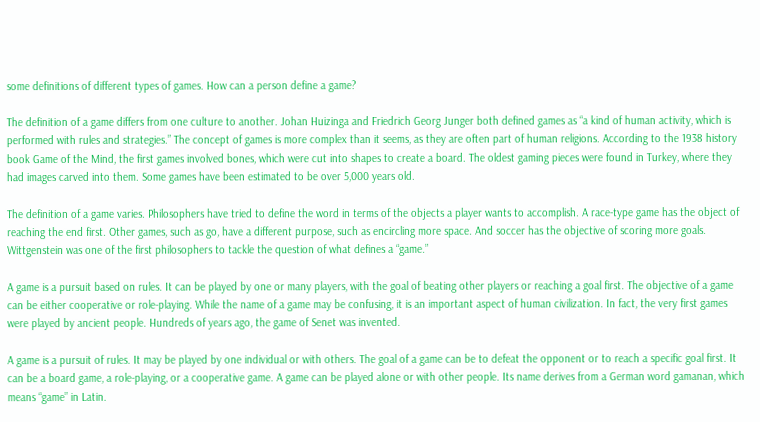some definitions of different types of games. How can a person define a game?

The definition of a game differs from one culture to another. Johan Huizinga and Friedrich Georg Junger both defined games as “a kind of human activity, which is performed with rules and strategies.” The concept of games is more complex than it seems, as they are often part of human religions. According to the 1938 history book Game of the Mind, the first games involved bones, which were cut into shapes to create a board. The oldest gaming pieces were found in Turkey, where they had images carved into them. Some games have been estimated to be over 5,000 years old.

The definition of a game varies. Philosophers have tried to define the word in terms of the objects a player wants to accomplish. A race-type game has the object of reaching the end first. Other games, such as go, have a different purpose, such as encircling more space. And soccer has the objective of scoring more goals. Wittgenstein was one of the first philosophers to tackle the question of what defines a “game.”

A game is a pursuit based on rules. It can be played by one or many players, with the goal of beating other players or reaching a goal first. The objective of a game can be either cooperative or role-playing. While the name of a game may be confusing, it is an important aspect of human civilization. In fact, the very first games were played by ancient people. Hundreds of years ago, the game of Senet was invented.

A game is a pursuit of rules. It may be played by one individual or with others. The goal of a game can be to defeat the opponent or to reach a specific goal first. It can be a board game, a role-playing, or a cooperative game. A game can be played alone or with other people. Its name derives from a German word gamanan, which means “game” in Latin.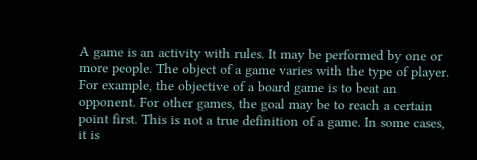A game is an activity with rules. It may be performed by one or more people. The object of a game varies with the type of player. For example, the objective of a board game is to beat an opponent. For other games, the goal may be to reach a certain point first. This is not a true definition of a game. In some cases, it is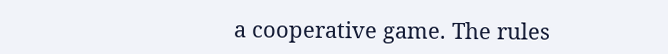a cooperative game. The rules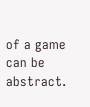of a game can be abstract.